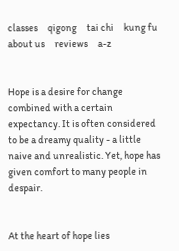classes     qigong     tai chi     kung fu     about us     reviews     a-z


Hope is a desire for change combined with a certain expectancy. It is often considered to be a dreamy quality - a little naive and unrealistic. Yet, hope has given comfort to many people in despair.


At the heart of hope lies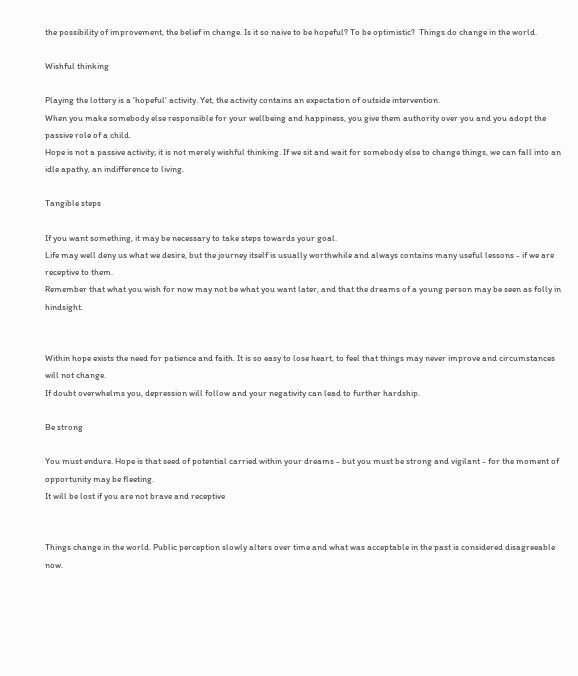the possibility of improvement, the belief in change. Is it so naive to be hopeful? To be optimistic?  Things do change in the world.

Wishful thinking

Playing the lottery is a 'hopeful' activity. Yet, the activity contains an expectation of outside intervention.
When you make somebody else responsible for your wellbeing and happiness, you give them authority over you and you adopt the passive role of a child.
Hope is not a passive activity; it is not merely wishful thinking. If we sit and wait for somebody else to change things, we can fall into an idle apathy, an indifference to living.

Tangible steps

If you want something, it may be necessary to take steps towards your goal.
Life may well deny us what we desire, but the journey itself is usually worthwhile and always contains many useful lessons - if we are receptive to them.
Remember that what you wish for now may not be what you want later, and that the dreams of a young person may be seen as folly in hindsight.


Within hope exists the need for patience and faith. It is so easy to lose heart, to feel that things may never improve and circumstances will not change.
If doubt overwhelms you, depression will follow and your negativity can lead to further hardship.

Be strong

You must endure. Hope is that seed of potential carried within your dreams - but you must be strong and vigilant - for the moment of opportunity may be fleeting.
It will be lost if you are not brave and receptive


Things change in the world. Public perception slowly alters over time and what was acceptable in the past is considered disagreeable now.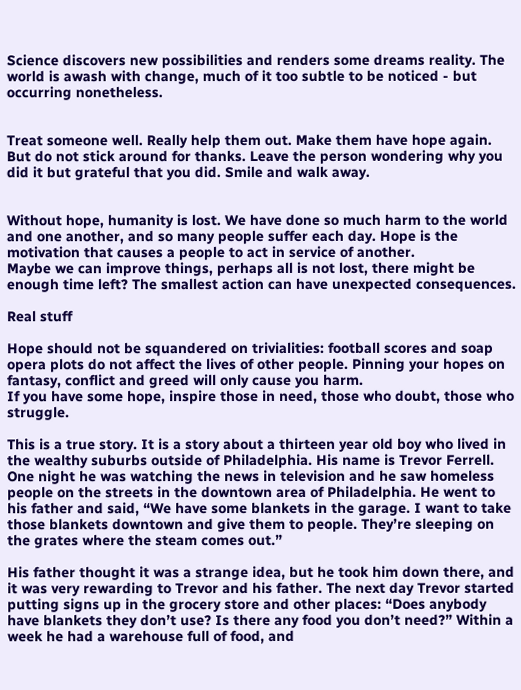Science discovers new possibilities and renders some dreams reality. The world is awash with change, much of it too subtle to be noticed - but occurring nonetheless.


Treat someone well. Really help them out. Make them have hope again. But do not stick around for thanks. Leave the person wondering why you did it but grateful that you did. Smile and walk away.


Without hope, humanity is lost. We have done so much harm to the world and one another, and so many people suffer each day. Hope is the motivation that causes a people to act in service of another.
Maybe we can improve things, perhaps all is not lost, there might be enough time left? The smallest action can have unexpected consequences.

Real stuff

Hope should not be squandered on trivialities: football scores and soap opera plots do not affect the lives of other people. Pinning your hopes on fantasy, conflict and greed will only cause you harm.
If you have some hope, inspire those in need, those who doubt, those who struggle.

This is a true story. It is a story about a thirteen year old boy who lived in the wealthy suburbs outside of Philadelphia. His name is Trevor Ferrell. One night he was watching the news in television and he saw homeless people on the streets in the downtown area of Philadelphia. He went to his father and said, “We have some blankets in the garage. I want to take those blankets downtown and give them to people. They’re sleeping on the grates where the steam comes out.”

His father thought it was a strange idea, but he took him down there, and it was very rewarding to Trevor and his father. The next day Trevor started putting signs up in the grocery store and other places: “Does anybody have blankets they don’t use? Is there any food you don’t need?” Within a week he had a warehouse full of food, and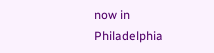now in Philadelphia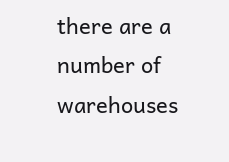there are a number of warehouses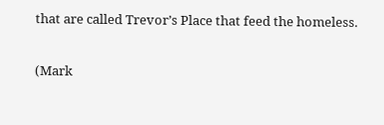that are called Trevor’s Place that feed the homeless.

(Mark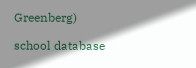Greenberg)

school database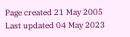Page created 21 May 2005
Last updated 04 May 2023